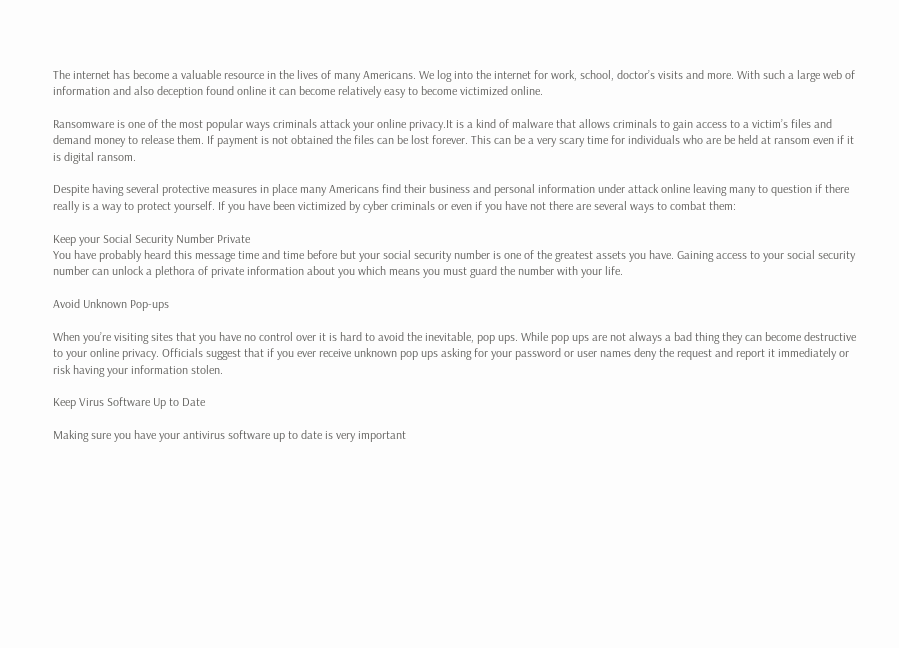The internet has become a valuable resource in the lives of many Americans. We log into the internet for work, school, doctor’s visits and more. With such a large web of information and also deception found online it can become relatively easy to become victimized online.

Ransomware is one of the most popular ways criminals attack your online privacy.It is a kind of malware that allows criminals to gain access to a victim’s files and demand money to release them. If payment is not obtained the files can be lost forever. This can be a very scary time for individuals who are be held at ransom even if it is digital ransom.

Despite having several protective measures in place many Americans find their business and personal information under attack online leaving many to question if there really is a way to protect yourself. If you have been victimized by cyber criminals or even if you have not there are several ways to combat them:

Keep your Social Security Number Private
You have probably heard this message time and time before but your social security number is one of the greatest assets you have. Gaining access to your social security number can unlock a plethora of private information about you which means you must guard the number with your life.

Avoid Unknown Pop-ups

When you’re visiting sites that you have no control over it is hard to avoid the inevitable, pop ups. While pop ups are not always a bad thing they can become destructive to your online privacy. Officials suggest that if you ever receive unknown pop ups asking for your password or user names deny the request and report it immediately or risk having your information stolen.

Keep Virus Software Up to Date

Making sure you have your antivirus software up to date is very important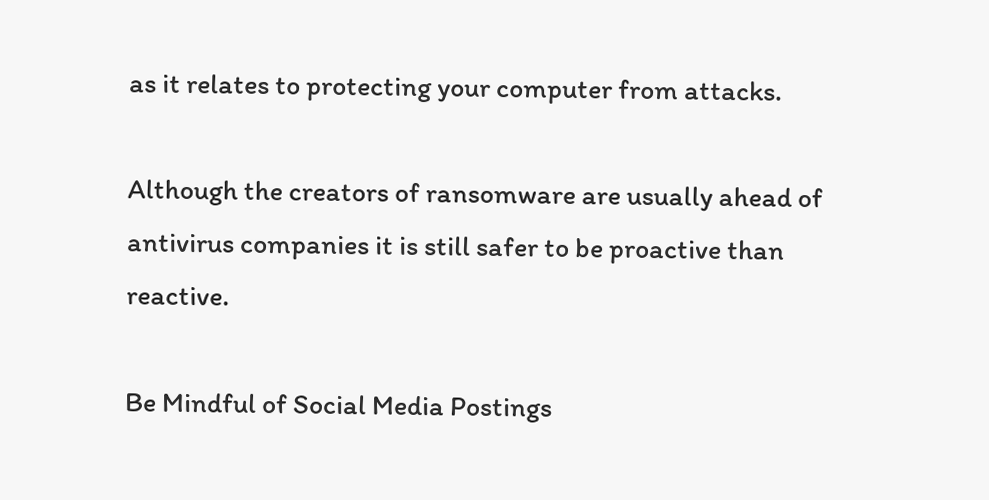as it relates to protecting your computer from attacks.

Although the creators of ransomware are usually ahead of antivirus companies it is still safer to be proactive than reactive.

Be Mindful of Social Media Postings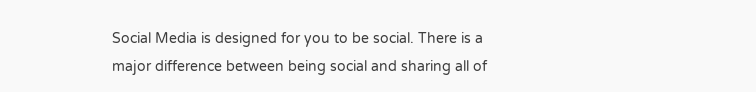Social Media is designed for you to be social. There is a major difference between being social and sharing all of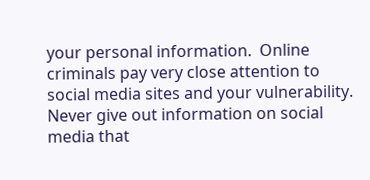your personal information.  Online criminals pay very close attention to social media sites and your vulnerability. Never give out information on social media that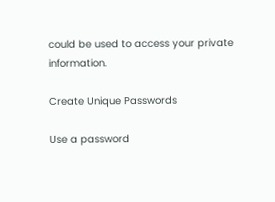could be used to access your private information.

Create Unique Passwords

Use a password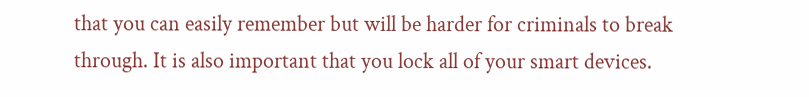that you can easily remember but will be harder for criminals to break through. It is also important that you lock all of your smart devices.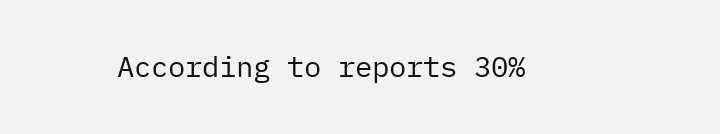According to reports 30%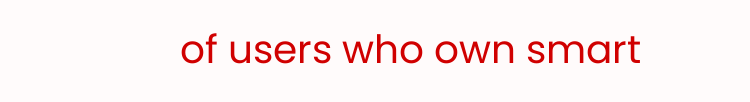of users who own smart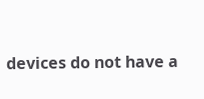devices do not have a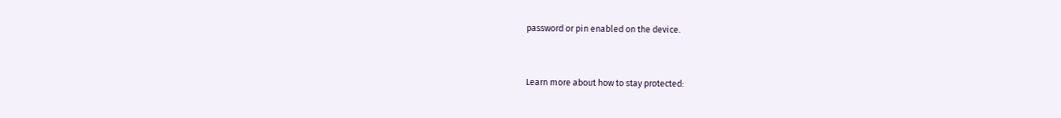password or pin enabled on the device.


Learn more about how to stay protected: